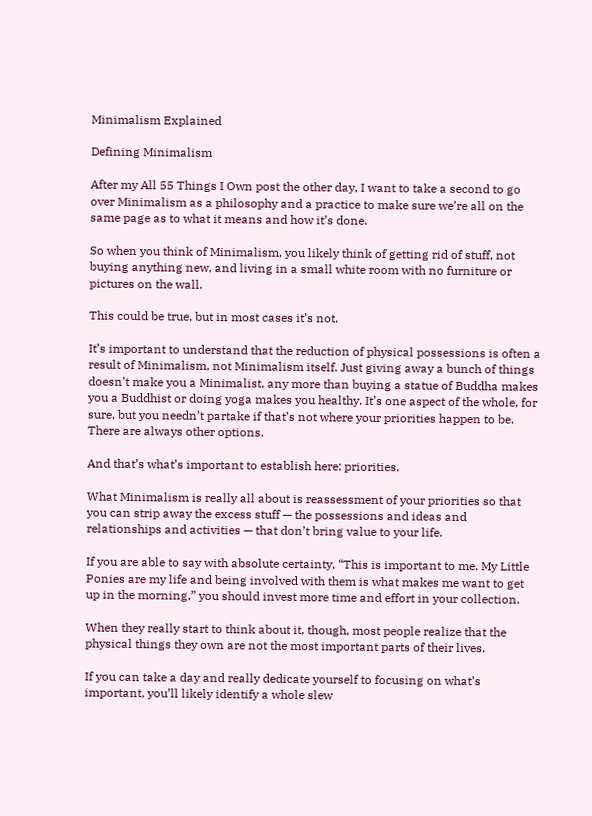Minimalism Explained

Defining Minimalism

After my All 55 Things I Own post the other day, I want to take a second to go over Minimalism as a philosophy and a practice to make sure we’re all on the same page as to what it means and how it’s done.

So when you think of Minimalism, you likely think of getting rid of stuff, not buying anything new, and living in a small white room with no furniture or pictures on the wall.

This could be true, but in most cases it’s not.

It’s important to understand that the reduction of physical possessions is often a result of Minimalism, not Minimalism itself. Just giving away a bunch of things doesn’t make you a Minimalist, any more than buying a statue of Buddha makes you a Buddhist or doing yoga makes you healthy. It’s one aspect of the whole, for sure, but you needn’t partake if that’s not where your priorities happen to be. There are always other options.

And that’s what’s important to establish here: priorities.

What Minimalism is really all about is reassessment of your priorities so that you can strip away the excess stuff — the possessions and ideas and relationships and activities — that don’t bring value to your life.

If you are able to say with absolute certainty, “This is important to me. My Little Ponies are my life and being involved with them is what makes me want to get up in the morning,” you should invest more time and effort in your collection.

When they really start to think about it, though, most people realize that the physical things they own are not the most important parts of their lives.

If you can take a day and really dedicate yourself to focusing on what’s important, you’ll likely identify a whole slew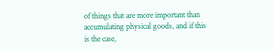of things that are more important than accumulating physical goods, and if this is the case,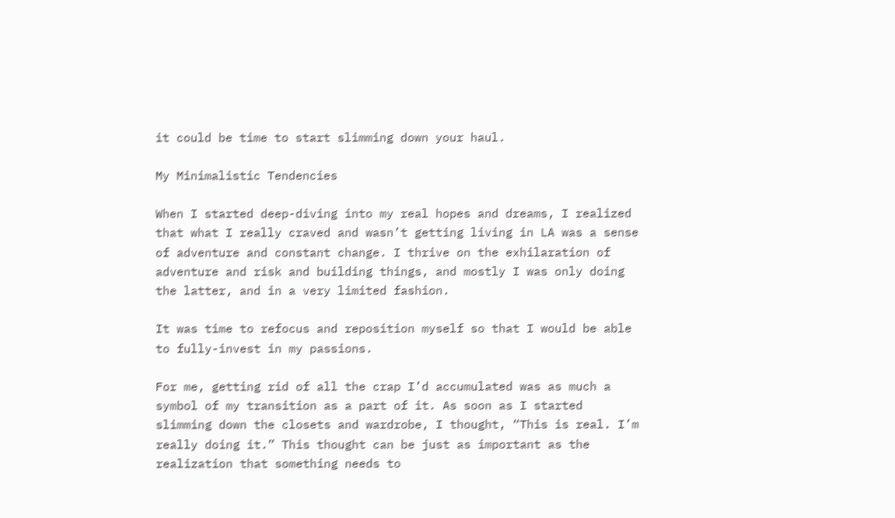it could be time to start slimming down your haul.

My Minimalistic Tendencies

When I started deep-diving into my real hopes and dreams, I realized that what I really craved and wasn’t getting living in LA was a sense of adventure and constant change. I thrive on the exhilaration of adventure and risk and building things, and mostly I was only doing the latter, and in a very limited fashion.

It was time to refocus and reposition myself so that I would be able to fully-invest in my passions.

For me, getting rid of all the crap I’d accumulated was as much a symbol of my transition as a part of it. As soon as I started slimming down the closets and wardrobe, I thought, “This is real. I’m really doing it.” This thought can be just as important as the realization that something needs to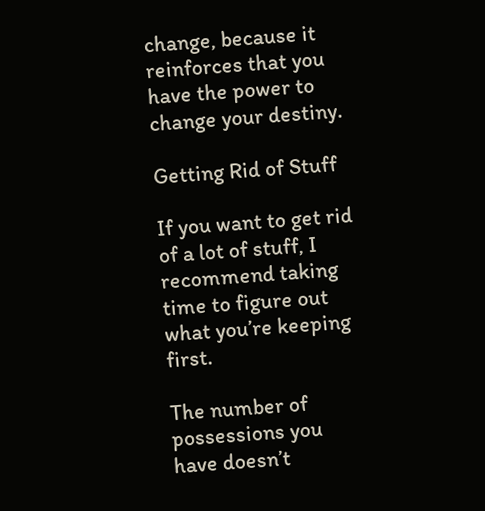change, because it reinforces that you have the power to change your destiny.

Getting Rid of Stuff

If you want to get rid of a lot of stuff, I recommend taking time to figure out what you’re keeping first.

The number of possessions you have doesn’t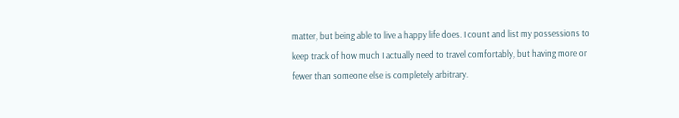matter, but being able to live a happy life does. I count and list my possessions to keep track of how much I actually need to travel comfortably, but having more or fewer than someone else is completely arbitrary.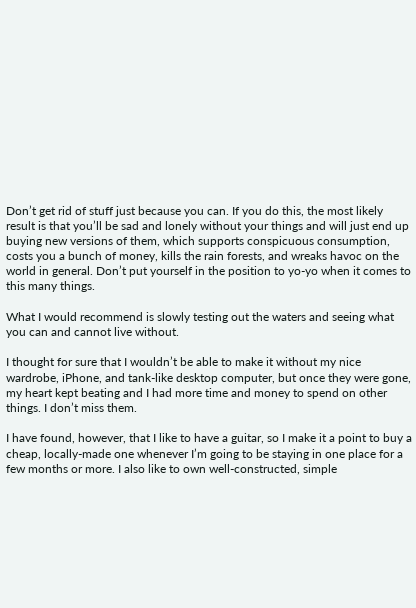Don’t get rid of stuff just because you can. If you do this, the most likely result is that you’ll be sad and lonely without your things and will just end up buying new versions of them, which supports conspicuous consumption, costs you a bunch of money, kills the rain forests, and wreaks havoc on the world in general. Don’t put yourself in the position to yo-yo when it comes to this many things.

What I would recommend is slowly testing out the waters and seeing what you can and cannot live without.

I thought for sure that I wouldn’t be able to make it without my nice wardrobe, iPhone, and tank-like desktop computer, but once they were gone, my heart kept beating and I had more time and money to spend on other things. I don’t miss them.

I have found, however, that I like to have a guitar, so I make it a point to buy a cheap, locally-made one whenever I’m going to be staying in one place for a few months or more. I also like to own well-constructed, simple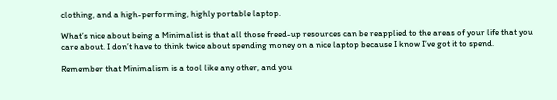clothing, and a high-performing, highly portable laptop.

What’s nice about being a Minimalist is that all those freed-up resources can be reapplied to the areas of your life that you care about. I don’t have to think twice about spending money on a nice laptop because I know I’ve got it to spend.

Remember that Minimalism is a tool like any other, and you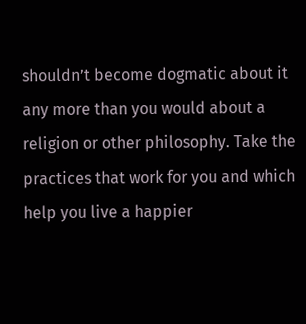shouldn’t become dogmatic about it any more than you would about a religion or other philosophy. Take the practices that work for you and which help you live a happier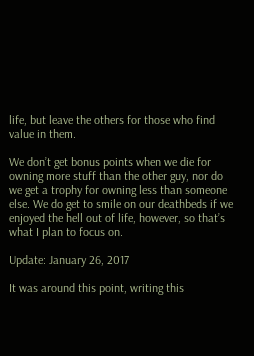life, but leave the others for those who find value in them.

We don’t get bonus points when we die for owning more stuff than the other guy, nor do we get a trophy for owning less than someone else. We do get to smile on our deathbeds if we enjoyed the hell out of life, however, so that’s what I plan to focus on.

Update: January 26, 2017

It was around this point, writing this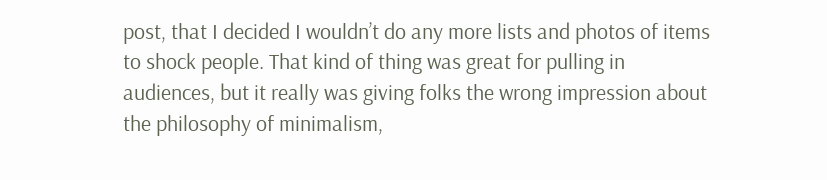post, that I decided I wouldn’t do any more lists and photos of items to shock people. That kind of thing was great for pulling in audiences, but it really was giving folks the wrong impression about the philosophy of minimalism,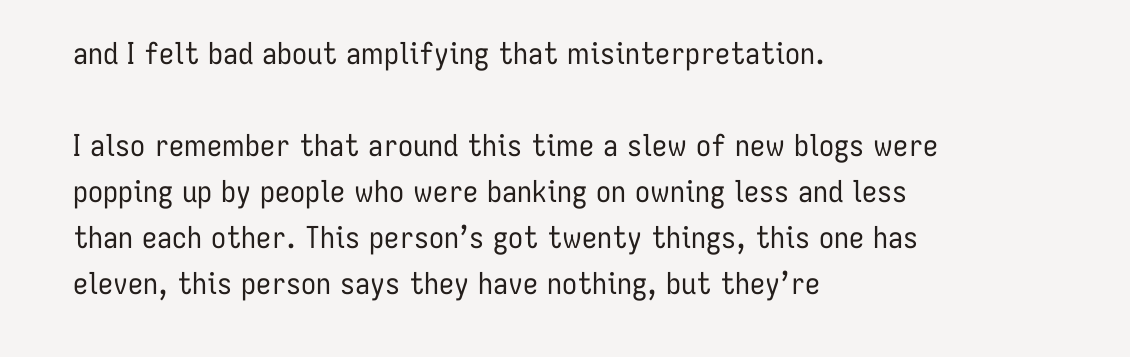and I felt bad about amplifying that misinterpretation.

I also remember that around this time a slew of new blogs were popping up by people who were banking on owning less and less than each other. This person’s got twenty things, this one has eleven, this person says they have nothing, but they’re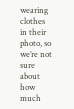wearing clothes in their photo, so we’re not sure about how much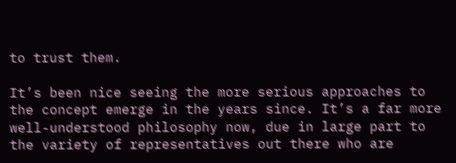to trust them.

It’s been nice seeing the more serious approaches to the concept emerge in the years since. It’s a far more well-understood philosophy now, due in large part to the variety of representatives out there who are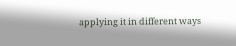applying it in different ways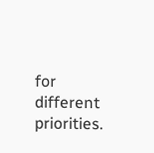for different priorities.